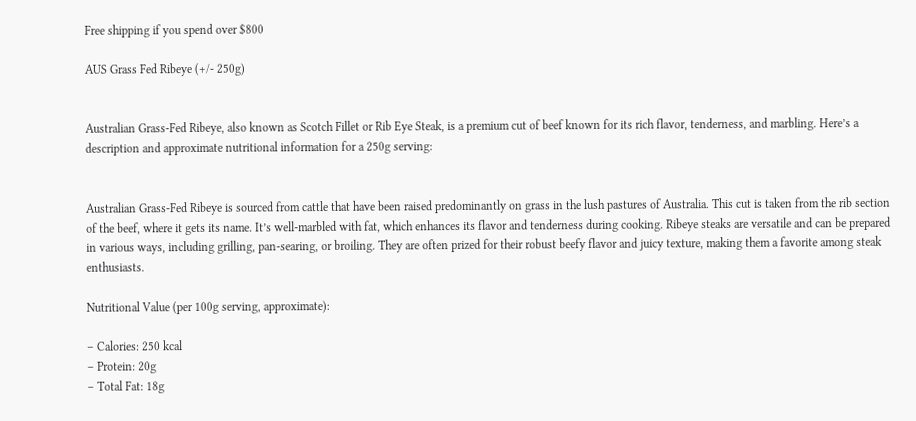Free shipping if you spend over $800

AUS Grass Fed Ribeye (+/- 250g)


Australian Grass-Fed Ribeye, also known as Scotch Fillet or Rib Eye Steak, is a premium cut of beef known for its rich flavor, tenderness, and marbling. Here’s a description and approximate nutritional information for a 250g serving:


Australian Grass-Fed Ribeye is sourced from cattle that have been raised predominantly on grass in the lush pastures of Australia. This cut is taken from the rib section of the beef, where it gets its name. It’s well-marbled with fat, which enhances its flavor and tenderness during cooking. Ribeye steaks are versatile and can be prepared in various ways, including grilling, pan-searing, or broiling. They are often prized for their robust beefy flavor and juicy texture, making them a favorite among steak enthusiasts.

Nutritional Value (per 100g serving, approximate):

– Calories: 250 kcal
– Protein: 20g
– Total Fat: 18g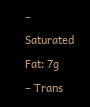– Saturated Fat: 7g
– Trans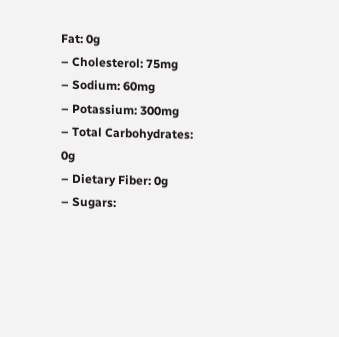Fat: 0g
– Cholesterol: 75mg
– Sodium: 60mg
– Potassium: 300mg
– Total Carbohydrates: 0g
– Dietary Fiber: 0g
– Sugars: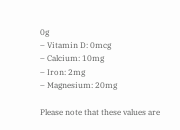0g
– Vitamin D: 0mcg
– Calcium: 10mg
– Iron: 2mg
– Magnesium: 20mg

Please note that these values are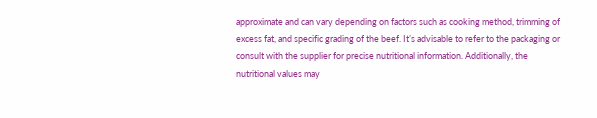approximate and can vary depending on factors such as cooking method, trimming of excess fat, and specific grading of the beef. It’s advisable to refer to the packaging or consult with the supplier for precise nutritional information. Additionally, the nutritional values may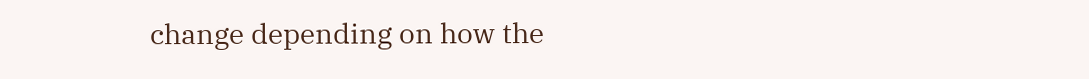change depending on how the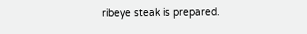ribeye steak is prepared.